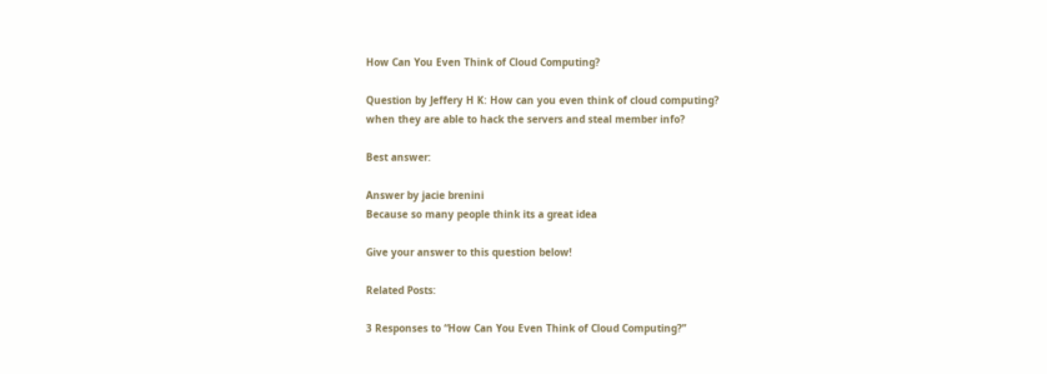How Can You Even Think of Cloud Computing?

Question by Jeffery H K: How can you even think of cloud computing?
when they are able to hack the servers and steal member info?

Best answer:

Answer by jacie brenini
Because so many people think its a great idea

Give your answer to this question below!

Related Posts:

3 Responses to “How Can You Even Think of Cloud Computing?”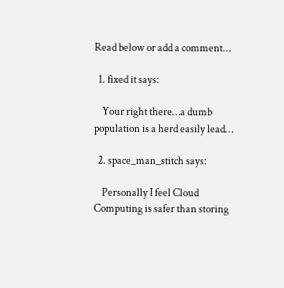Read below or add a comment...

  1. fixed it says:

    Your right there…a dumb population is a herd easily lead…

  2. space_man_stitch says:

    Personally I feel Cloud Computing is safer than storing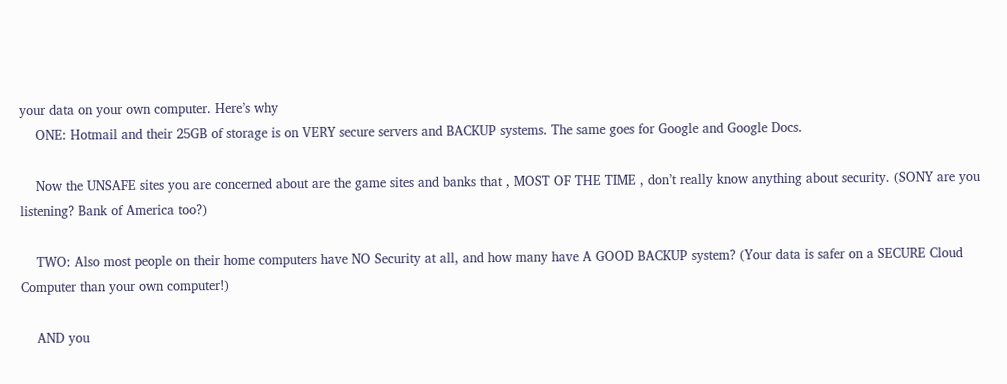your data on your own computer. Here’s why
    ONE: Hotmail and their 25GB of storage is on VERY secure servers and BACKUP systems. The same goes for Google and Google Docs.

    Now the UNSAFE sites you are concerned about are the game sites and banks that , MOST OF THE TIME , don’t really know anything about security. (SONY are you listening? Bank of America too?)

    TWO: Also most people on their home computers have NO Security at all, and how many have A GOOD BACKUP system? (Your data is safer on a SECURE Cloud Computer than your own computer!)

    AND you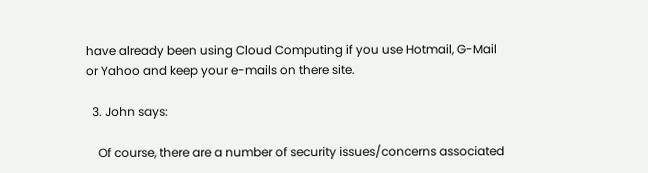have already been using Cloud Computing if you use Hotmail, G-Mail or Yahoo and keep your e-mails on there site.

  3. John says:

    Of course, there are a number of security issues/concerns associated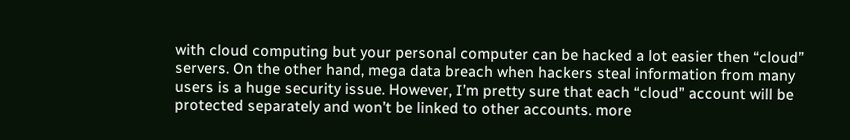with cloud computing but your personal computer can be hacked a lot easier then “cloud” servers. On the other hand, mega data breach when hackers steal information from many users is a huge security issue. However, I’m pretty sure that each “cloud” account will be protected separately and won’t be linked to other accounts. more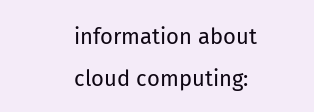information about cloud computing: